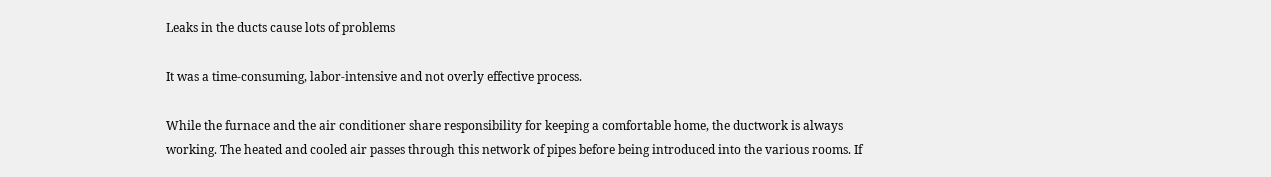Leaks in the ducts cause lots of problems

It was a time-consuming, labor-intensive and not overly effective process.

While the furnace and the air conditioner share responsibility for keeping a comfortable home, the ductwork is always working. The heated and cooled air passes through this network of pipes before being introduced into the various rooms. If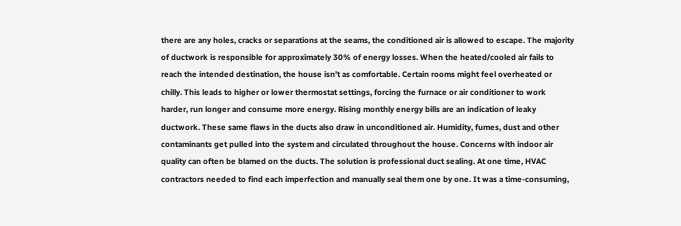there are any holes, cracks or separations at the seams, the conditioned air is allowed to escape. The majority of ductwork is responsible for approximately 30% of energy losses. When the heated/cooled air fails to reach the intended destination, the house isn’t as comfortable. Certain rooms might feel overheated or chilly. This leads to higher or lower thermostat settings, forcing the furnace or air conditioner to work harder, run longer and consume more energy. Rising monthly energy bills are an indication of leaky ductwork. These same flaws in the ducts also draw in unconditioned air. Humidity, fumes, dust and other contaminants get pulled into the system and circulated throughout the house. Concerns with indoor air quality can often be blamed on the ducts. The solution is professional duct sealing. At one time, HVAC contractors needed to find each imperfection and manually seal them one by one. It was a time-consuming,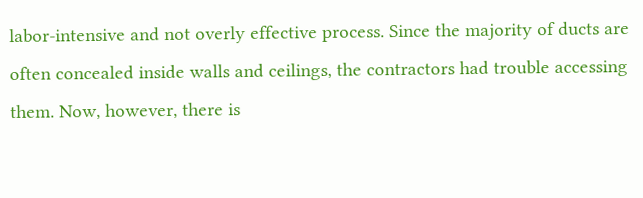labor-intensive and not overly effective process. Since the majority of ducts are often concealed inside walls and ceilings, the contractors had trouble accessing them. Now, however, there is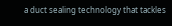a duct sealing technology that tackles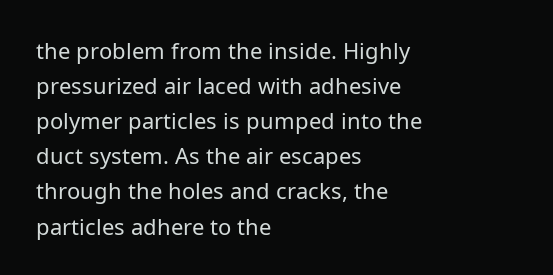the problem from the inside. Highly pressurized air laced with adhesive polymer particles is pumped into the duct system. As the air escapes through the holes and cracks, the particles adhere to the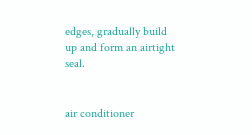edges, gradually build up and form an airtight seal.


air conditioner